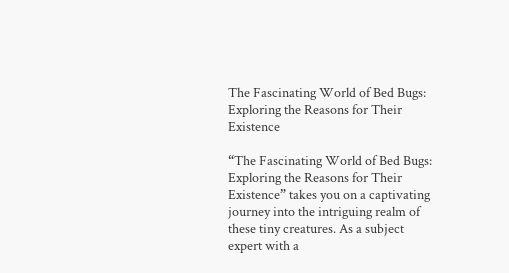The Fascinating World of Bed Bugs: Exploring the Reasons for Their Existence

“The Fascinating World of Bed Bugs: Exploring the Reasons for Their Existence” takes you on a captivating journey into the intriguing realm of these tiny creatures. As a subject expert with a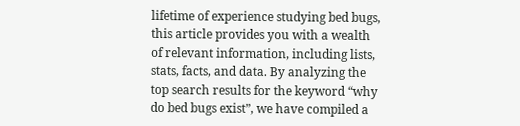lifetime of experience studying bed bugs, this article provides you with a wealth of relevant information, including lists, stats, facts, and data. By analyzing the top search results for the keyword “why do bed bugs exist”, we have compiled a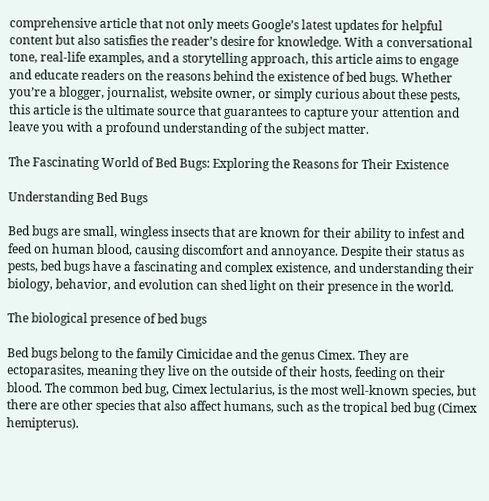comprehensive article that not only meets Google’s latest updates for helpful content but also satisfies the reader’s desire for knowledge. With a conversational tone, real-life examples, and a storytelling approach, this article aims to engage and educate readers on the reasons behind the existence of bed bugs. Whether you’re a blogger, journalist, website owner, or simply curious about these pests, this article is the ultimate source that guarantees to capture your attention and leave you with a profound understanding of the subject matter.

The Fascinating World of Bed Bugs: Exploring the Reasons for Their Existence

Understanding Bed Bugs

Bed bugs are small, wingless insects that are known for their ability to infest and feed on human blood, causing discomfort and annoyance. Despite their status as pests, bed bugs have a fascinating and complex existence, and understanding their biology, behavior, and evolution can shed light on their presence in the world.

The biological presence of bed bugs

Bed bugs belong to the family Cimicidae and the genus Cimex. They are ectoparasites, meaning they live on the outside of their hosts, feeding on their blood. The common bed bug, Cimex lectularius, is the most well-known species, but there are other species that also affect humans, such as the tropical bed bug (Cimex hemipterus).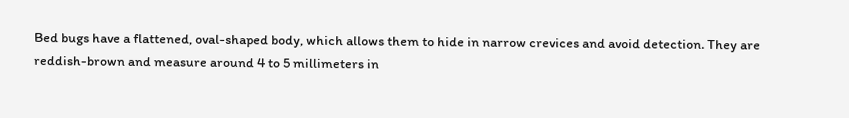Bed bugs have a flattened, oval-shaped body, which allows them to hide in narrow crevices and avoid detection. They are reddish-brown and measure around 4 to 5 millimeters in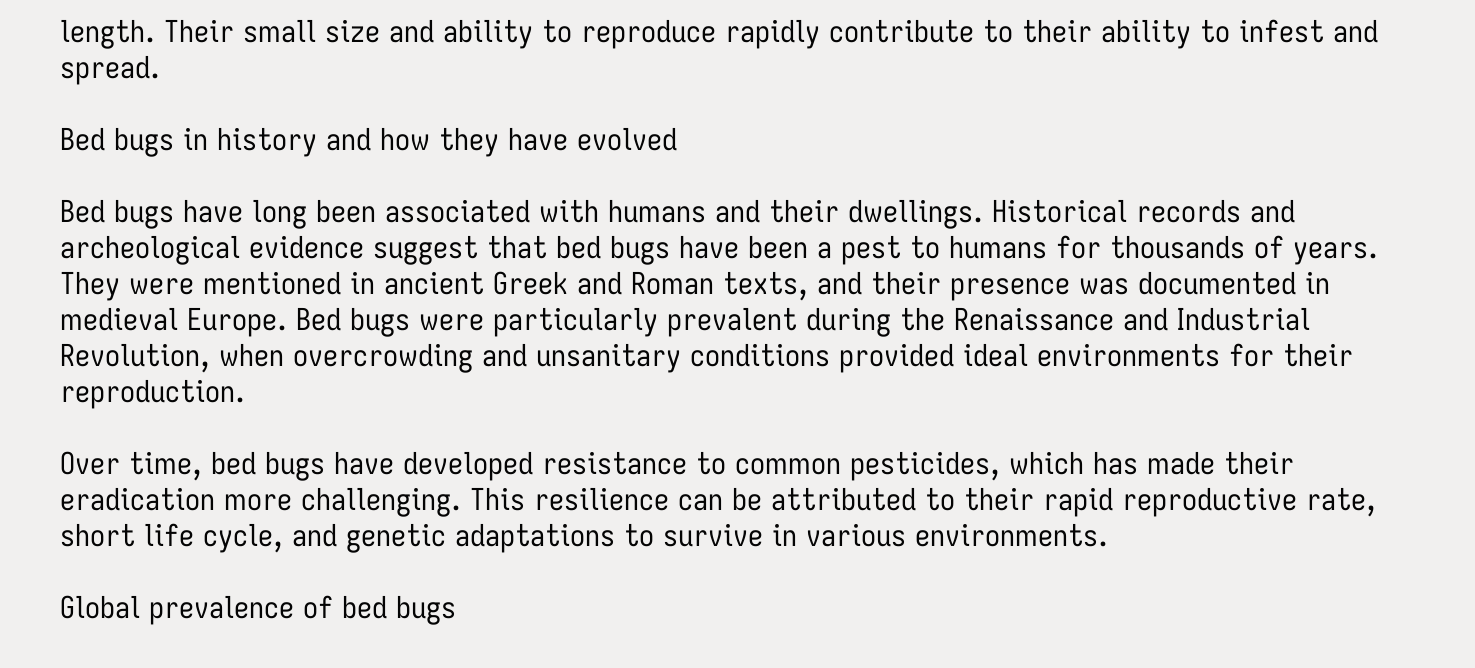length. Their small size and ability to reproduce rapidly contribute to their ability to infest and spread.

Bed bugs in history and how they have evolved

Bed bugs have long been associated with humans and their dwellings. Historical records and archeological evidence suggest that bed bugs have been a pest to humans for thousands of years. They were mentioned in ancient Greek and Roman texts, and their presence was documented in medieval Europe. Bed bugs were particularly prevalent during the Renaissance and Industrial Revolution, when overcrowding and unsanitary conditions provided ideal environments for their reproduction.

Over time, bed bugs have developed resistance to common pesticides, which has made their eradication more challenging. This resilience can be attributed to their rapid reproductive rate, short life cycle, and genetic adaptations to survive in various environments.

Global prevalence of bed bugs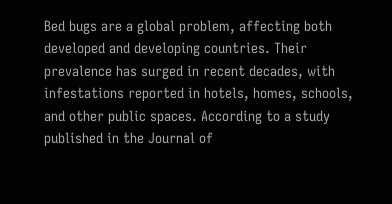Bed bugs are a global problem, affecting both developed and developing countries. Their prevalence has surged in recent decades, with infestations reported in hotels, homes, schools, and other public spaces. According to a study published in the Journal of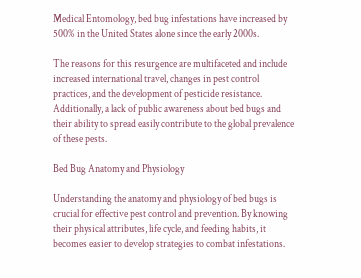Medical Entomology, bed bug infestations have increased by 500% in the United States alone since the early 2000s.

The reasons for this resurgence are multifaceted and include increased international travel, changes in pest control practices, and the development of pesticide resistance. Additionally, a lack of public awareness about bed bugs and their ability to spread easily contribute to the global prevalence of these pests.

Bed Bug Anatomy and Physiology

Understanding the anatomy and physiology of bed bugs is crucial for effective pest control and prevention. By knowing their physical attributes, life cycle, and feeding habits, it becomes easier to develop strategies to combat infestations.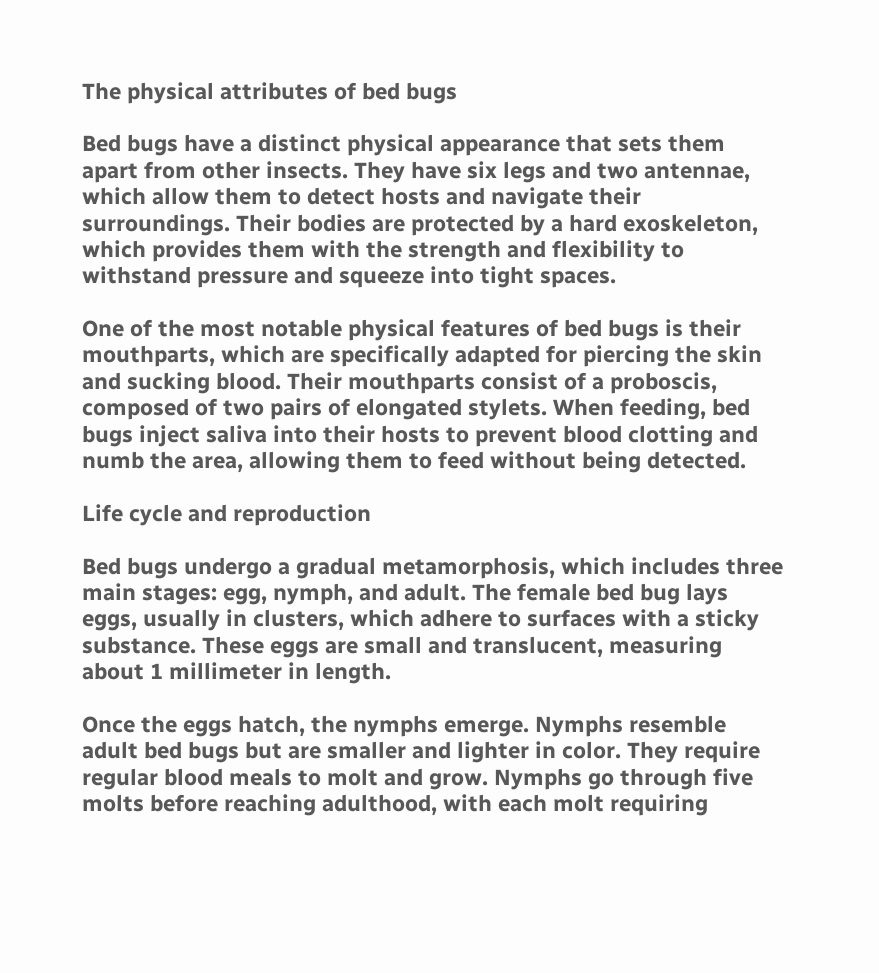The physical attributes of bed bugs

Bed bugs have a distinct physical appearance that sets them apart from other insects. They have six legs and two antennae, which allow them to detect hosts and navigate their surroundings. Their bodies are protected by a hard exoskeleton, which provides them with the strength and flexibility to withstand pressure and squeeze into tight spaces.

One of the most notable physical features of bed bugs is their mouthparts, which are specifically adapted for piercing the skin and sucking blood. Their mouthparts consist of a proboscis, composed of two pairs of elongated stylets. When feeding, bed bugs inject saliva into their hosts to prevent blood clotting and numb the area, allowing them to feed without being detected.

Life cycle and reproduction

Bed bugs undergo a gradual metamorphosis, which includes three main stages: egg, nymph, and adult. The female bed bug lays eggs, usually in clusters, which adhere to surfaces with a sticky substance. These eggs are small and translucent, measuring about 1 millimeter in length.

Once the eggs hatch, the nymphs emerge. Nymphs resemble adult bed bugs but are smaller and lighter in color. They require regular blood meals to molt and grow. Nymphs go through five molts before reaching adulthood, with each molt requiring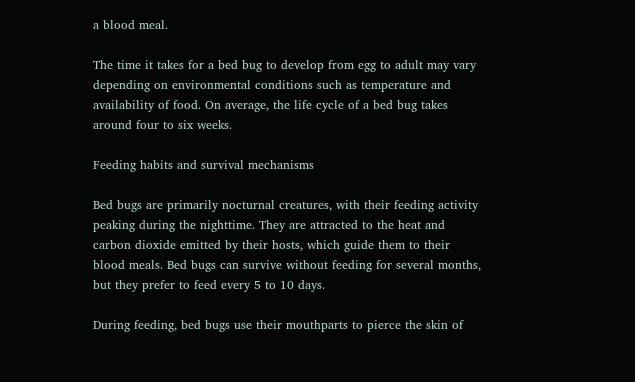a blood meal.

The time it takes for a bed bug to develop from egg to adult may vary depending on environmental conditions such as temperature and availability of food. On average, the life cycle of a bed bug takes around four to six weeks.

Feeding habits and survival mechanisms

Bed bugs are primarily nocturnal creatures, with their feeding activity peaking during the nighttime. They are attracted to the heat and carbon dioxide emitted by their hosts, which guide them to their blood meals. Bed bugs can survive without feeding for several months, but they prefer to feed every 5 to 10 days.

During feeding, bed bugs use their mouthparts to pierce the skin of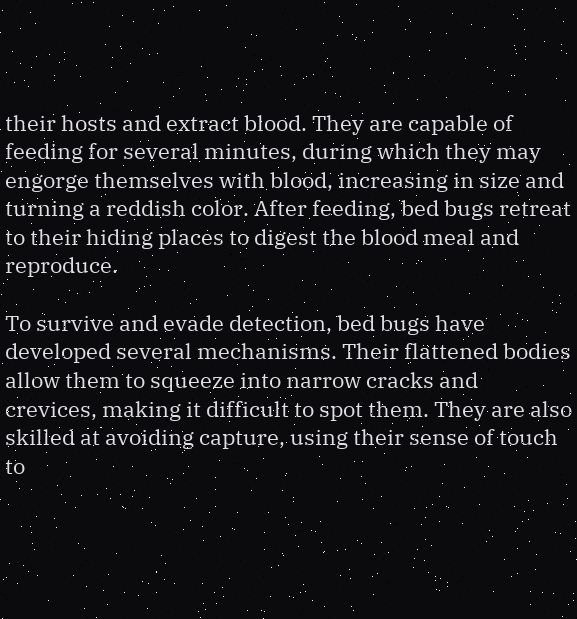their hosts and extract blood. They are capable of feeding for several minutes, during which they may engorge themselves with blood, increasing in size and turning a reddish color. After feeding, bed bugs retreat to their hiding places to digest the blood meal and reproduce.

To survive and evade detection, bed bugs have developed several mechanisms. Their flattened bodies allow them to squeeze into narrow cracks and crevices, making it difficult to spot them. They are also skilled at avoiding capture, using their sense of touch to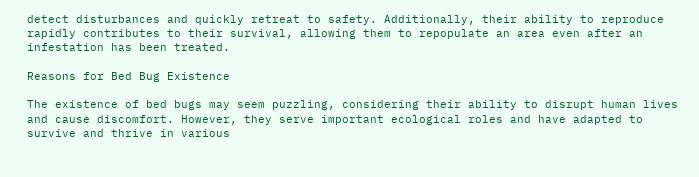detect disturbances and quickly retreat to safety. Additionally, their ability to reproduce rapidly contributes to their survival, allowing them to repopulate an area even after an infestation has been treated.

Reasons for Bed Bug Existence

The existence of bed bugs may seem puzzling, considering their ability to disrupt human lives and cause discomfort. However, they serve important ecological roles and have adapted to survive and thrive in various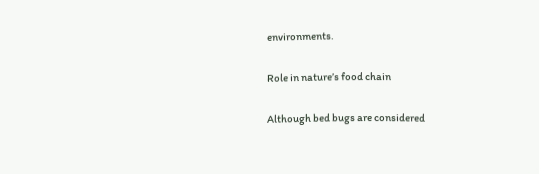environments.

Role in nature’s food chain

Although bed bugs are considered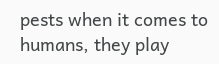pests when it comes to humans, they play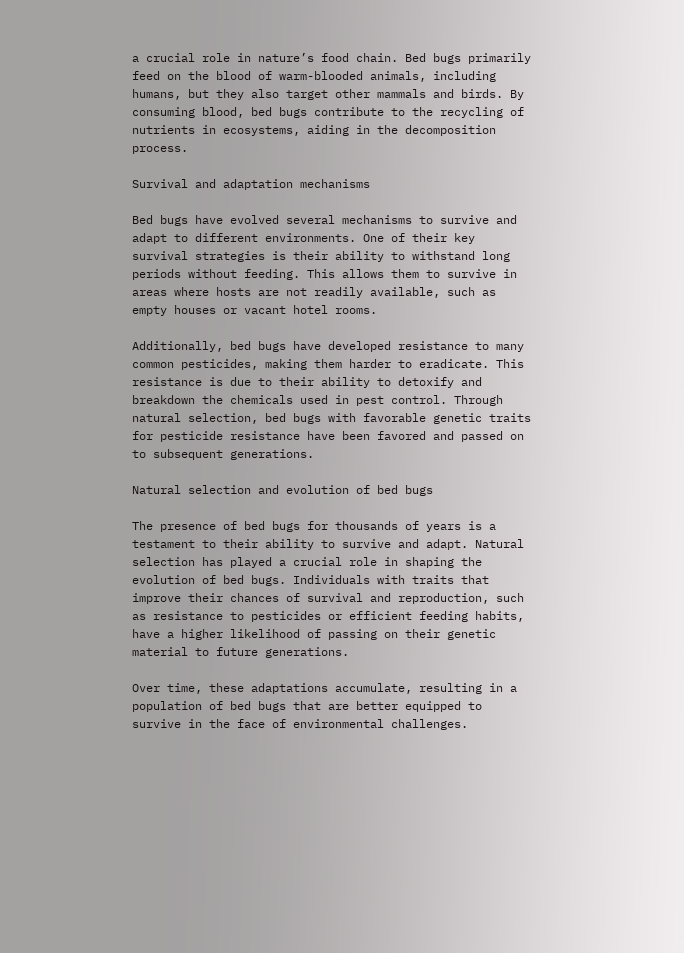a crucial role in nature’s food chain. Bed bugs primarily feed on the blood of warm-blooded animals, including humans, but they also target other mammals and birds. By consuming blood, bed bugs contribute to the recycling of nutrients in ecosystems, aiding in the decomposition process.

Survival and adaptation mechanisms

Bed bugs have evolved several mechanisms to survive and adapt to different environments. One of their key survival strategies is their ability to withstand long periods without feeding. This allows them to survive in areas where hosts are not readily available, such as empty houses or vacant hotel rooms.

Additionally, bed bugs have developed resistance to many common pesticides, making them harder to eradicate. This resistance is due to their ability to detoxify and breakdown the chemicals used in pest control. Through natural selection, bed bugs with favorable genetic traits for pesticide resistance have been favored and passed on to subsequent generations.

Natural selection and evolution of bed bugs

The presence of bed bugs for thousands of years is a testament to their ability to survive and adapt. Natural selection has played a crucial role in shaping the evolution of bed bugs. Individuals with traits that improve their chances of survival and reproduction, such as resistance to pesticides or efficient feeding habits, have a higher likelihood of passing on their genetic material to future generations.

Over time, these adaptations accumulate, resulting in a population of bed bugs that are better equipped to survive in the face of environmental challenges.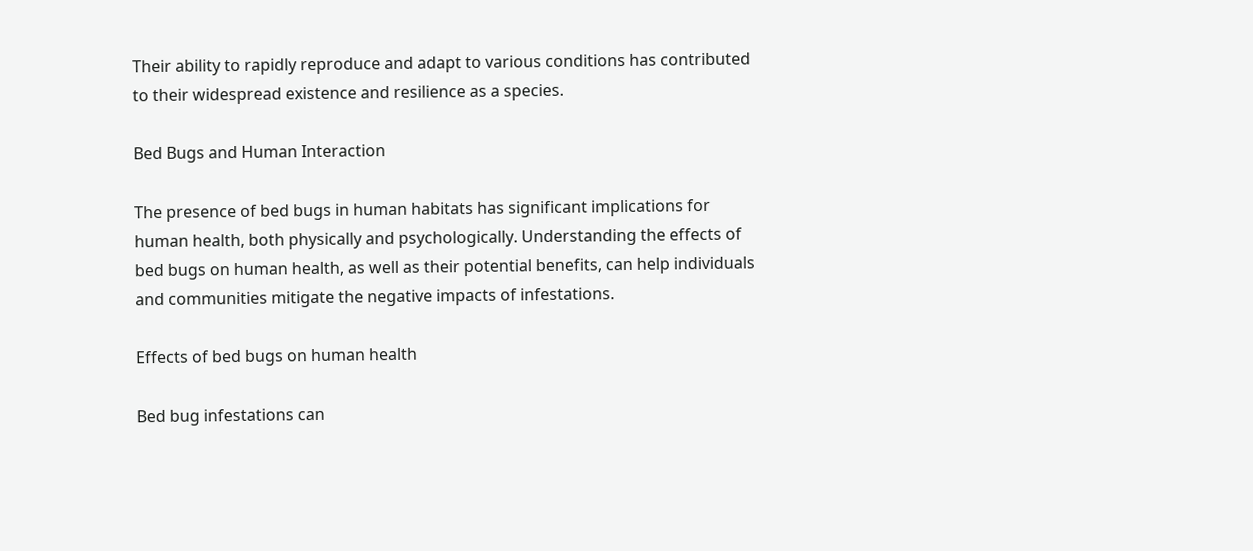Their ability to rapidly reproduce and adapt to various conditions has contributed to their widespread existence and resilience as a species.

Bed Bugs and Human Interaction

The presence of bed bugs in human habitats has significant implications for human health, both physically and psychologically. Understanding the effects of bed bugs on human health, as well as their potential benefits, can help individuals and communities mitigate the negative impacts of infestations.

Effects of bed bugs on human health

Bed bug infestations can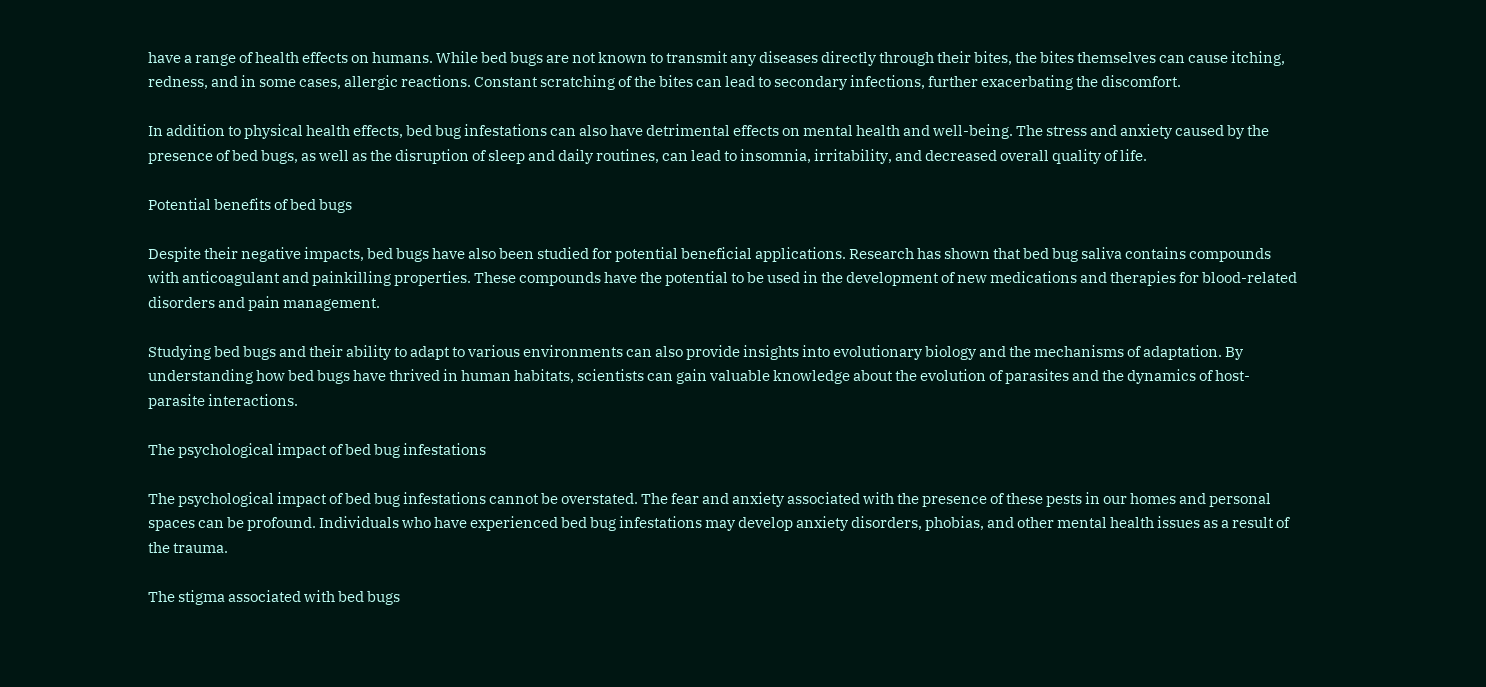have a range of health effects on humans. While bed bugs are not known to transmit any diseases directly through their bites, the bites themselves can cause itching, redness, and in some cases, allergic reactions. Constant scratching of the bites can lead to secondary infections, further exacerbating the discomfort.

In addition to physical health effects, bed bug infestations can also have detrimental effects on mental health and well-being. The stress and anxiety caused by the presence of bed bugs, as well as the disruption of sleep and daily routines, can lead to insomnia, irritability, and decreased overall quality of life.

Potential benefits of bed bugs

Despite their negative impacts, bed bugs have also been studied for potential beneficial applications. Research has shown that bed bug saliva contains compounds with anticoagulant and painkilling properties. These compounds have the potential to be used in the development of new medications and therapies for blood-related disorders and pain management.

Studying bed bugs and their ability to adapt to various environments can also provide insights into evolutionary biology and the mechanisms of adaptation. By understanding how bed bugs have thrived in human habitats, scientists can gain valuable knowledge about the evolution of parasites and the dynamics of host-parasite interactions.

The psychological impact of bed bug infestations

The psychological impact of bed bug infestations cannot be overstated. The fear and anxiety associated with the presence of these pests in our homes and personal spaces can be profound. Individuals who have experienced bed bug infestations may develop anxiety disorders, phobias, and other mental health issues as a result of the trauma.

The stigma associated with bed bugs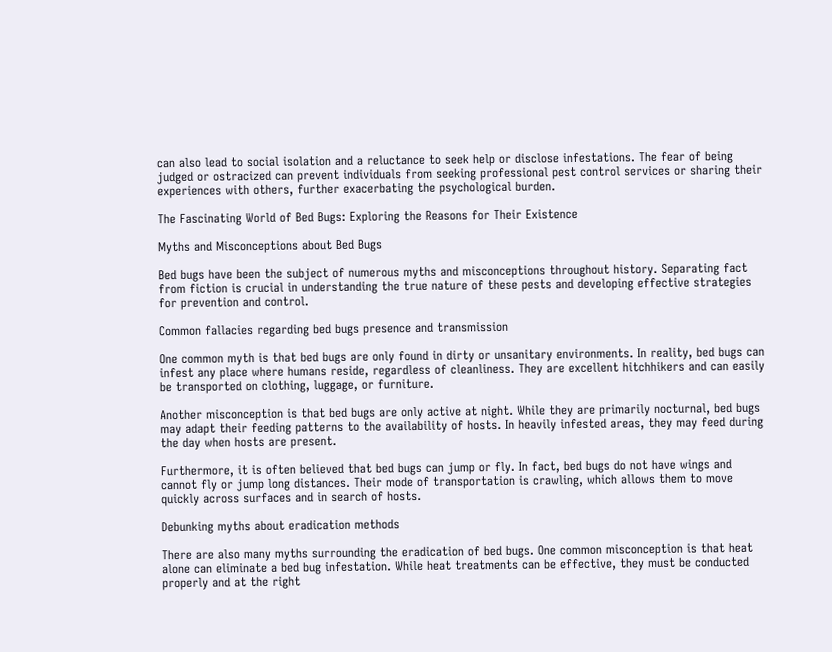can also lead to social isolation and a reluctance to seek help or disclose infestations. The fear of being judged or ostracized can prevent individuals from seeking professional pest control services or sharing their experiences with others, further exacerbating the psychological burden.

The Fascinating World of Bed Bugs: Exploring the Reasons for Their Existence

Myths and Misconceptions about Bed Bugs

Bed bugs have been the subject of numerous myths and misconceptions throughout history. Separating fact from fiction is crucial in understanding the true nature of these pests and developing effective strategies for prevention and control.

Common fallacies regarding bed bugs presence and transmission

One common myth is that bed bugs are only found in dirty or unsanitary environments. In reality, bed bugs can infest any place where humans reside, regardless of cleanliness. They are excellent hitchhikers and can easily be transported on clothing, luggage, or furniture.

Another misconception is that bed bugs are only active at night. While they are primarily nocturnal, bed bugs may adapt their feeding patterns to the availability of hosts. In heavily infested areas, they may feed during the day when hosts are present.

Furthermore, it is often believed that bed bugs can jump or fly. In fact, bed bugs do not have wings and cannot fly or jump long distances. Their mode of transportation is crawling, which allows them to move quickly across surfaces and in search of hosts.

Debunking myths about eradication methods

There are also many myths surrounding the eradication of bed bugs. One common misconception is that heat alone can eliminate a bed bug infestation. While heat treatments can be effective, they must be conducted properly and at the right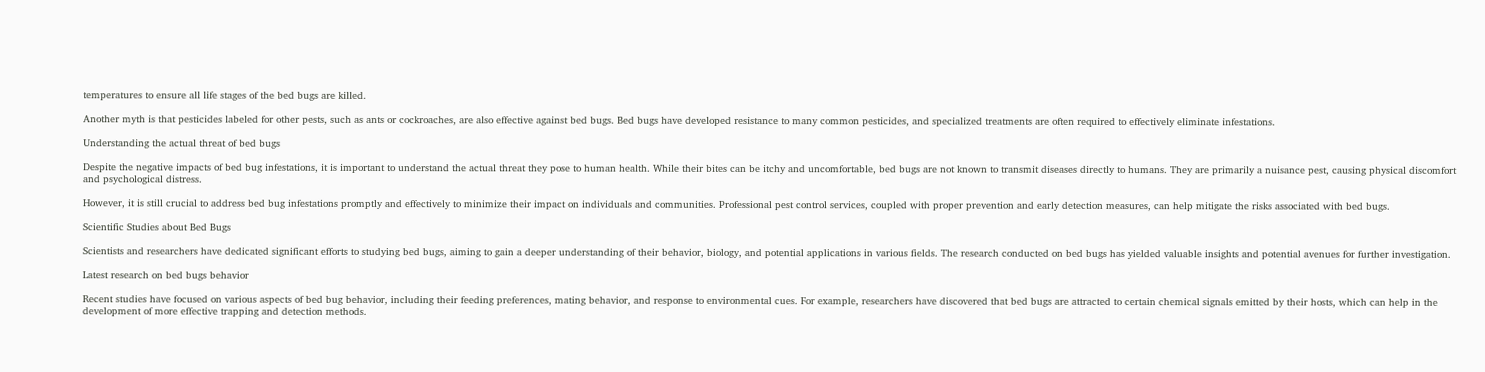temperatures to ensure all life stages of the bed bugs are killed.

Another myth is that pesticides labeled for other pests, such as ants or cockroaches, are also effective against bed bugs. Bed bugs have developed resistance to many common pesticides, and specialized treatments are often required to effectively eliminate infestations.

Understanding the actual threat of bed bugs

Despite the negative impacts of bed bug infestations, it is important to understand the actual threat they pose to human health. While their bites can be itchy and uncomfortable, bed bugs are not known to transmit diseases directly to humans. They are primarily a nuisance pest, causing physical discomfort and psychological distress.

However, it is still crucial to address bed bug infestations promptly and effectively to minimize their impact on individuals and communities. Professional pest control services, coupled with proper prevention and early detection measures, can help mitigate the risks associated with bed bugs.

Scientific Studies about Bed Bugs

Scientists and researchers have dedicated significant efforts to studying bed bugs, aiming to gain a deeper understanding of their behavior, biology, and potential applications in various fields. The research conducted on bed bugs has yielded valuable insights and potential avenues for further investigation.

Latest research on bed bugs behavior

Recent studies have focused on various aspects of bed bug behavior, including their feeding preferences, mating behavior, and response to environmental cues. For example, researchers have discovered that bed bugs are attracted to certain chemical signals emitted by their hosts, which can help in the development of more effective trapping and detection methods.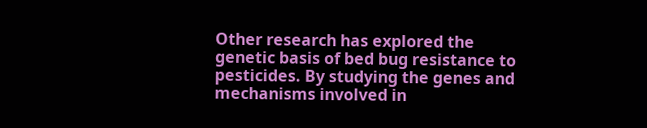Other research has explored the genetic basis of bed bug resistance to pesticides. By studying the genes and mechanisms involved in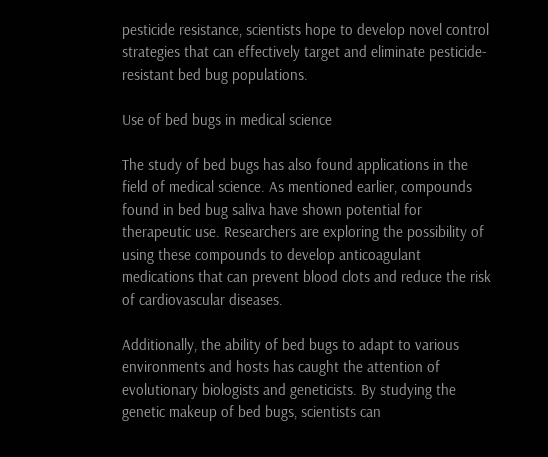pesticide resistance, scientists hope to develop novel control strategies that can effectively target and eliminate pesticide-resistant bed bug populations.

Use of bed bugs in medical science

The study of bed bugs has also found applications in the field of medical science. As mentioned earlier, compounds found in bed bug saliva have shown potential for therapeutic use. Researchers are exploring the possibility of using these compounds to develop anticoagulant medications that can prevent blood clots and reduce the risk of cardiovascular diseases.

Additionally, the ability of bed bugs to adapt to various environments and hosts has caught the attention of evolutionary biologists and geneticists. By studying the genetic makeup of bed bugs, scientists can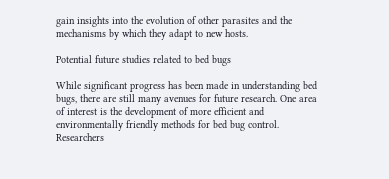gain insights into the evolution of other parasites and the mechanisms by which they adapt to new hosts.

Potential future studies related to bed bugs

While significant progress has been made in understanding bed bugs, there are still many avenues for future research. One area of interest is the development of more efficient and environmentally friendly methods for bed bug control. Researchers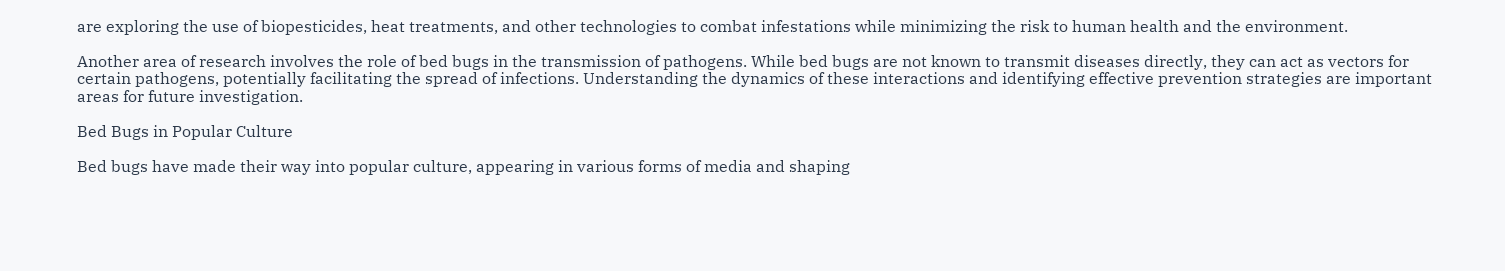are exploring the use of biopesticides, heat treatments, and other technologies to combat infestations while minimizing the risk to human health and the environment.

Another area of research involves the role of bed bugs in the transmission of pathogens. While bed bugs are not known to transmit diseases directly, they can act as vectors for certain pathogens, potentially facilitating the spread of infections. Understanding the dynamics of these interactions and identifying effective prevention strategies are important areas for future investigation.

Bed Bugs in Popular Culture

Bed bugs have made their way into popular culture, appearing in various forms of media and shaping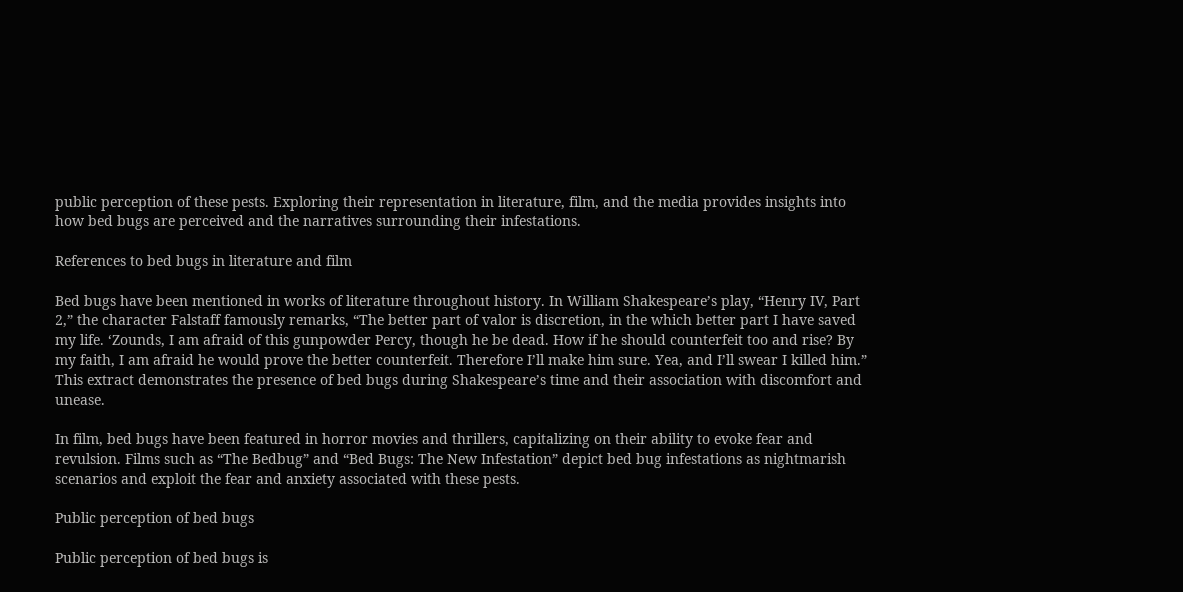public perception of these pests. Exploring their representation in literature, film, and the media provides insights into how bed bugs are perceived and the narratives surrounding their infestations.

References to bed bugs in literature and film

Bed bugs have been mentioned in works of literature throughout history. In William Shakespeare’s play, “Henry IV, Part 2,” the character Falstaff famously remarks, “The better part of valor is discretion, in the which better part I have saved my life. ‘Zounds, I am afraid of this gunpowder Percy, though he be dead. How if he should counterfeit too and rise? By my faith, I am afraid he would prove the better counterfeit. Therefore I’ll make him sure. Yea, and I’ll swear I killed him.” This extract demonstrates the presence of bed bugs during Shakespeare’s time and their association with discomfort and unease.

In film, bed bugs have been featured in horror movies and thrillers, capitalizing on their ability to evoke fear and revulsion. Films such as “The Bedbug” and “Bed Bugs: The New Infestation” depict bed bug infestations as nightmarish scenarios and exploit the fear and anxiety associated with these pests.

Public perception of bed bugs

Public perception of bed bugs is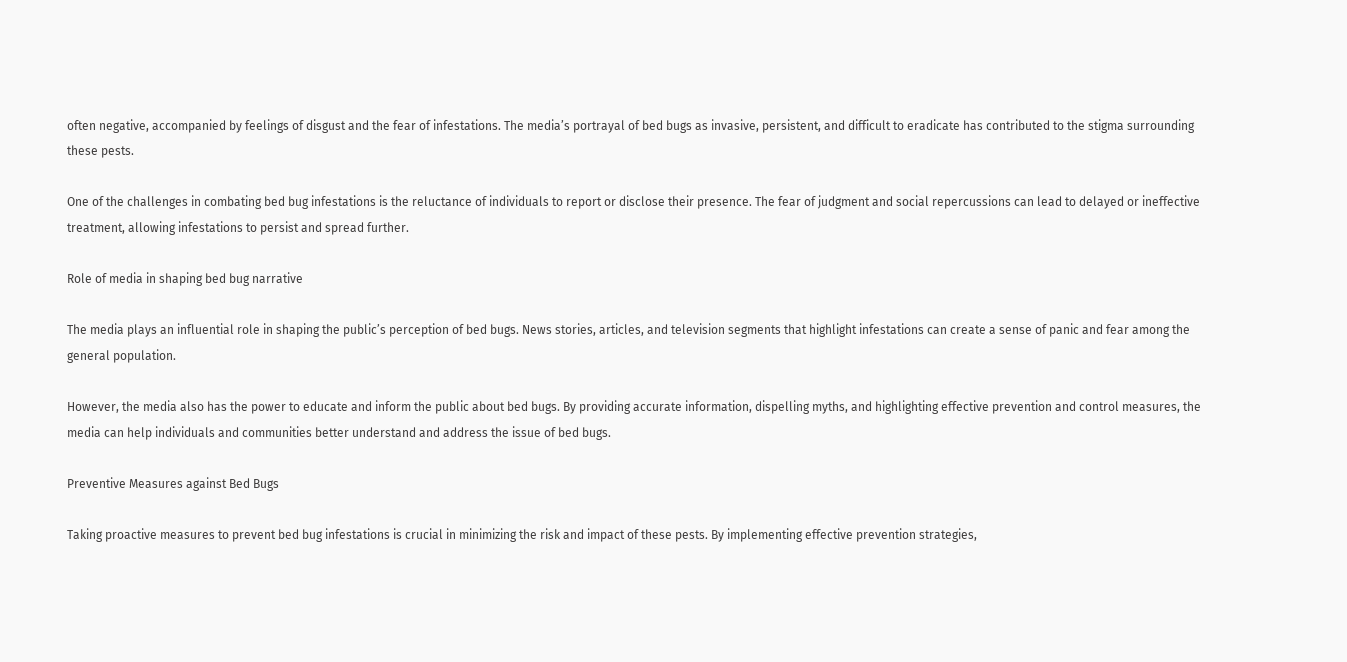often negative, accompanied by feelings of disgust and the fear of infestations. The media’s portrayal of bed bugs as invasive, persistent, and difficult to eradicate has contributed to the stigma surrounding these pests.

One of the challenges in combating bed bug infestations is the reluctance of individuals to report or disclose their presence. The fear of judgment and social repercussions can lead to delayed or ineffective treatment, allowing infestations to persist and spread further.

Role of media in shaping bed bug narrative

The media plays an influential role in shaping the public’s perception of bed bugs. News stories, articles, and television segments that highlight infestations can create a sense of panic and fear among the general population.

However, the media also has the power to educate and inform the public about bed bugs. By providing accurate information, dispelling myths, and highlighting effective prevention and control measures, the media can help individuals and communities better understand and address the issue of bed bugs.

Preventive Measures against Bed Bugs

Taking proactive measures to prevent bed bug infestations is crucial in minimizing the risk and impact of these pests. By implementing effective prevention strategies,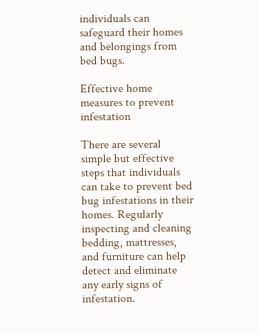individuals can safeguard their homes and belongings from bed bugs.

Effective home measures to prevent infestation

There are several simple but effective steps that individuals can take to prevent bed bug infestations in their homes. Regularly inspecting and cleaning bedding, mattresses, and furniture can help detect and eliminate any early signs of infestation.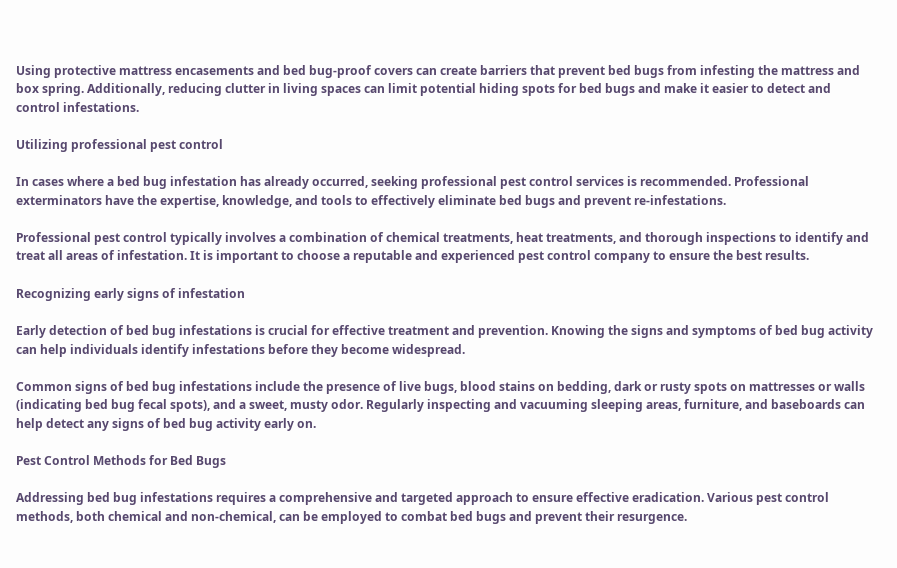Using protective mattress encasements and bed bug-proof covers can create barriers that prevent bed bugs from infesting the mattress and box spring. Additionally, reducing clutter in living spaces can limit potential hiding spots for bed bugs and make it easier to detect and control infestations.

Utilizing professional pest control

In cases where a bed bug infestation has already occurred, seeking professional pest control services is recommended. Professional exterminators have the expertise, knowledge, and tools to effectively eliminate bed bugs and prevent re-infestations.

Professional pest control typically involves a combination of chemical treatments, heat treatments, and thorough inspections to identify and treat all areas of infestation. It is important to choose a reputable and experienced pest control company to ensure the best results.

Recognizing early signs of infestation

Early detection of bed bug infestations is crucial for effective treatment and prevention. Knowing the signs and symptoms of bed bug activity can help individuals identify infestations before they become widespread.

Common signs of bed bug infestations include the presence of live bugs, blood stains on bedding, dark or rusty spots on mattresses or walls (indicating bed bug fecal spots), and a sweet, musty odor. Regularly inspecting and vacuuming sleeping areas, furniture, and baseboards can help detect any signs of bed bug activity early on.

Pest Control Methods for Bed Bugs

Addressing bed bug infestations requires a comprehensive and targeted approach to ensure effective eradication. Various pest control methods, both chemical and non-chemical, can be employed to combat bed bugs and prevent their resurgence.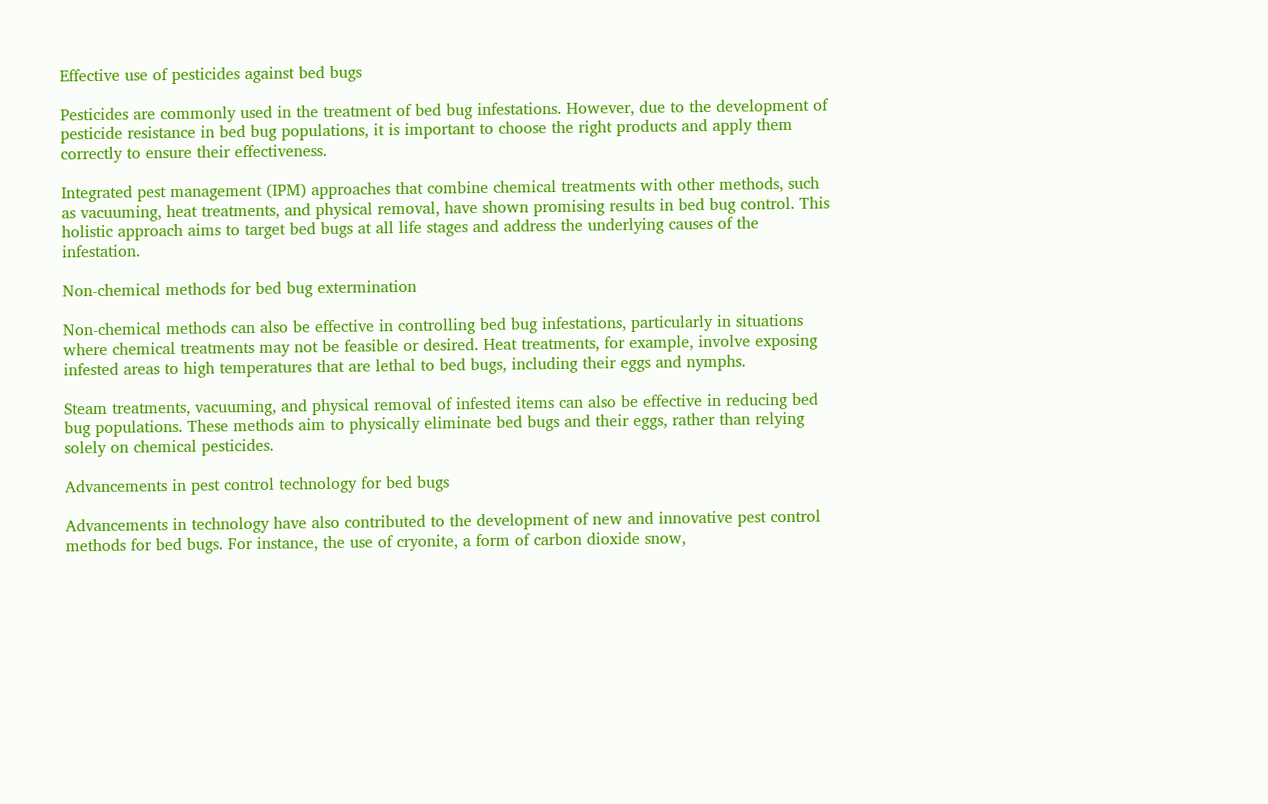Effective use of pesticides against bed bugs

Pesticides are commonly used in the treatment of bed bug infestations. However, due to the development of pesticide resistance in bed bug populations, it is important to choose the right products and apply them correctly to ensure their effectiveness.

Integrated pest management (IPM) approaches that combine chemical treatments with other methods, such as vacuuming, heat treatments, and physical removal, have shown promising results in bed bug control. This holistic approach aims to target bed bugs at all life stages and address the underlying causes of the infestation.

Non-chemical methods for bed bug extermination

Non-chemical methods can also be effective in controlling bed bug infestations, particularly in situations where chemical treatments may not be feasible or desired. Heat treatments, for example, involve exposing infested areas to high temperatures that are lethal to bed bugs, including their eggs and nymphs.

Steam treatments, vacuuming, and physical removal of infested items can also be effective in reducing bed bug populations. These methods aim to physically eliminate bed bugs and their eggs, rather than relying solely on chemical pesticides.

Advancements in pest control technology for bed bugs

Advancements in technology have also contributed to the development of new and innovative pest control methods for bed bugs. For instance, the use of cryonite, a form of carbon dioxide snow,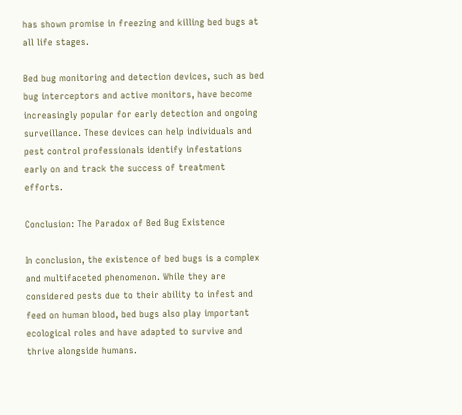has shown promise in freezing and killing bed bugs at all life stages.

Bed bug monitoring and detection devices, such as bed bug interceptors and active monitors, have become increasingly popular for early detection and ongoing surveillance. These devices can help individuals and pest control professionals identify infestations early on and track the success of treatment efforts.

Conclusion: The Paradox of Bed Bug Existence

In conclusion, the existence of bed bugs is a complex and multifaceted phenomenon. While they are considered pests due to their ability to infest and feed on human blood, bed bugs also play important ecological roles and have adapted to survive and thrive alongside humans.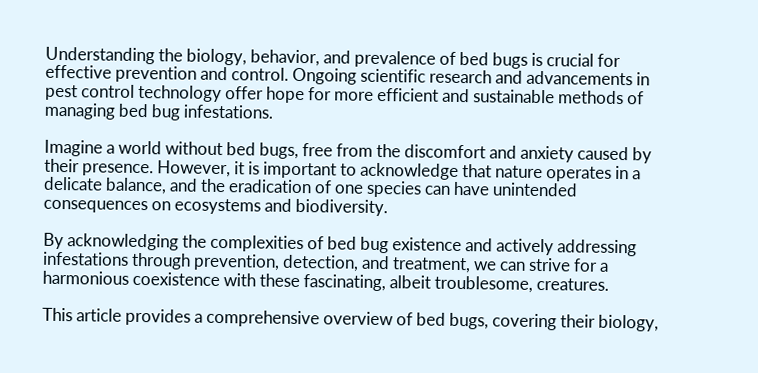Understanding the biology, behavior, and prevalence of bed bugs is crucial for effective prevention and control. Ongoing scientific research and advancements in pest control technology offer hope for more efficient and sustainable methods of managing bed bug infestations.

Imagine a world without bed bugs, free from the discomfort and anxiety caused by their presence. However, it is important to acknowledge that nature operates in a delicate balance, and the eradication of one species can have unintended consequences on ecosystems and biodiversity.

By acknowledging the complexities of bed bug existence and actively addressing infestations through prevention, detection, and treatment, we can strive for a harmonious coexistence with these fascinating, albeit troublesome, creatures.

This article provides a comprehensive overview of bed bugs, covering their biology,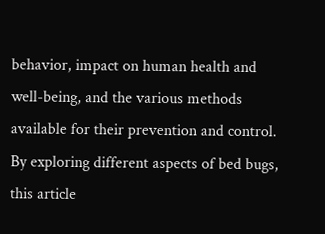behavior, impact on human health and well-being, and the various methods available for their prevention and control. By exploring different aspects of bed bugs, this article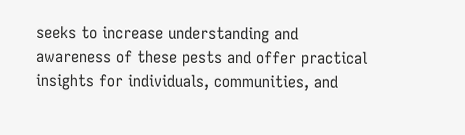seeks to increase understanding and awareness of these pests and offer practical insights for individuals, communities, and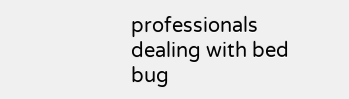professionals dealing with bed bug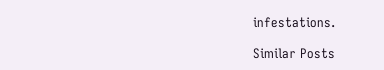infestations.

Similar Posts